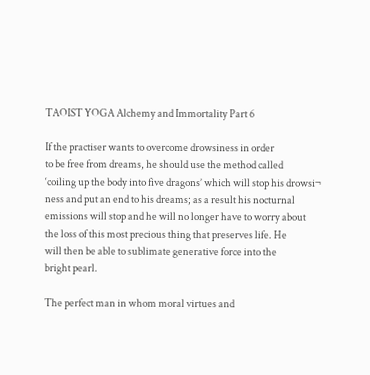TAOIST YOGA Alchemy and Immortality Part 6

If the practiser wants to overcome drowsiness in order
to be free from dreams, he should use the method called
‘coiling up the body into five dragons’ which will stop his drowsi¬
ness and put an end to his dreams; as a result his nocturnal
emissions will stop and he will no longer have to worry about
the loss of this most precious thing that preserves life. He
will then be able to sublimate generative force into the
bright pearl.

The perfect man in whom moral virtues and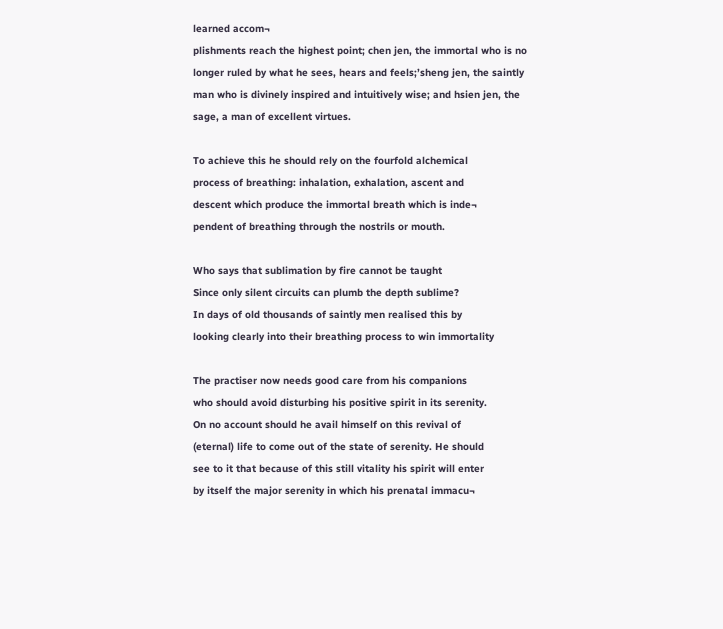learned accom¬
plishments reach the highest point; chen jen, the immortal who is no
longer ruled by what he sees, hears and feels;’sheng jen, the saintly
man who is divinely inspired and intuitively wise; and hsien jen, the
sage, a man of excellent virtues.

To achieve this he should rely on the fourfold alchemical
process of breathing: inhalation, exhalation, ascent and
descent which produce the immortal breath which is inde¬
pendent of breathing through the nostrils or mouth.

Who says that sublimation by fire cannot be taught
Since only silent circuits can plumb the depth sublime?
In days of old thousands of saintly men realised this by
looking clearly into their breathing process to win immortality

The practiser now needs good care from his companions
who should avoid disturbing his positive spirit in its serenity.
On no account should he avail himself on this revival of
(eternal) life to come out of the state of serenity. He should
see to it that because of this still vitality his spirit will enter
by itself the major serenity in which his prenatal immacu¬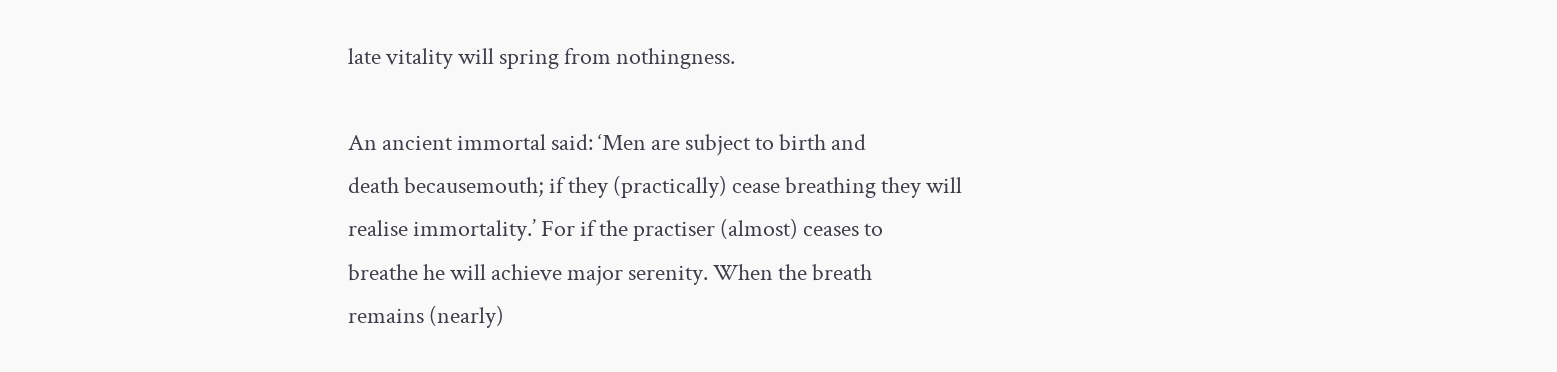late vitality will spring from nothingness.

An ancient immortal said: ‘Men are subject to birth and
death becausemouth; if they (practically) cease breathing they will
realise immortality.’ For if the practiser (almost) ceases to
breathe he will achieve major serenity. When the breath
remains (nearly)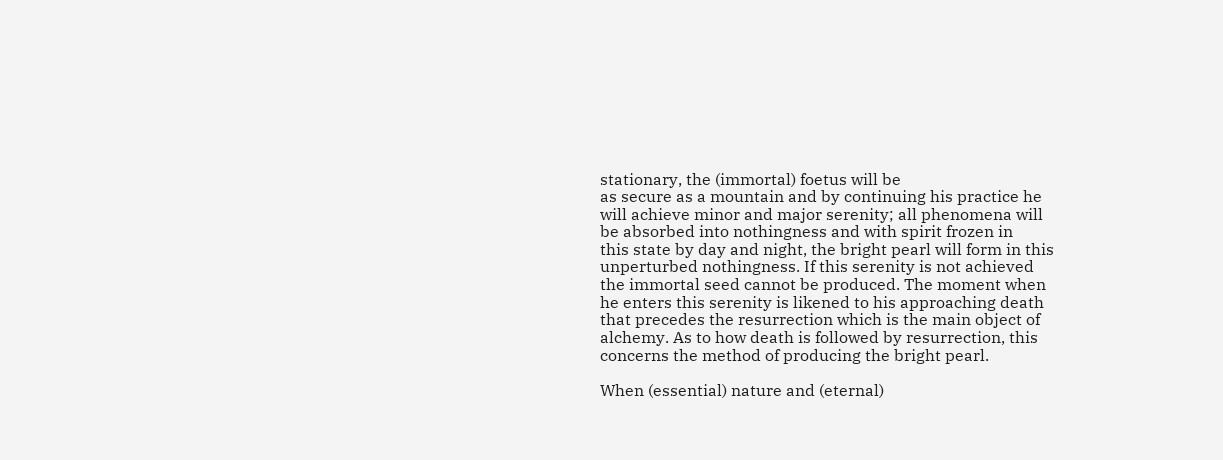stationary, the (immortal) foetus will be
as secure as a mountain and by continuing his practice he
will achieve minor and major serenity; all phenomena will
be absorbed into nothingness and with spirit frozen in
this state by day and night, the bright pearl will form in this
unperturbed nothingness. If this serenity is not achieved
the immortal seed cannot be produced. The moment when
he enters this serenity is likened to his approaching death
that precedes the resurrection which is the main object of
alchemy. As to how death is followed by resurrection, this
concerns the method of producing the bright pearl.

When (essential) nature and (eternal)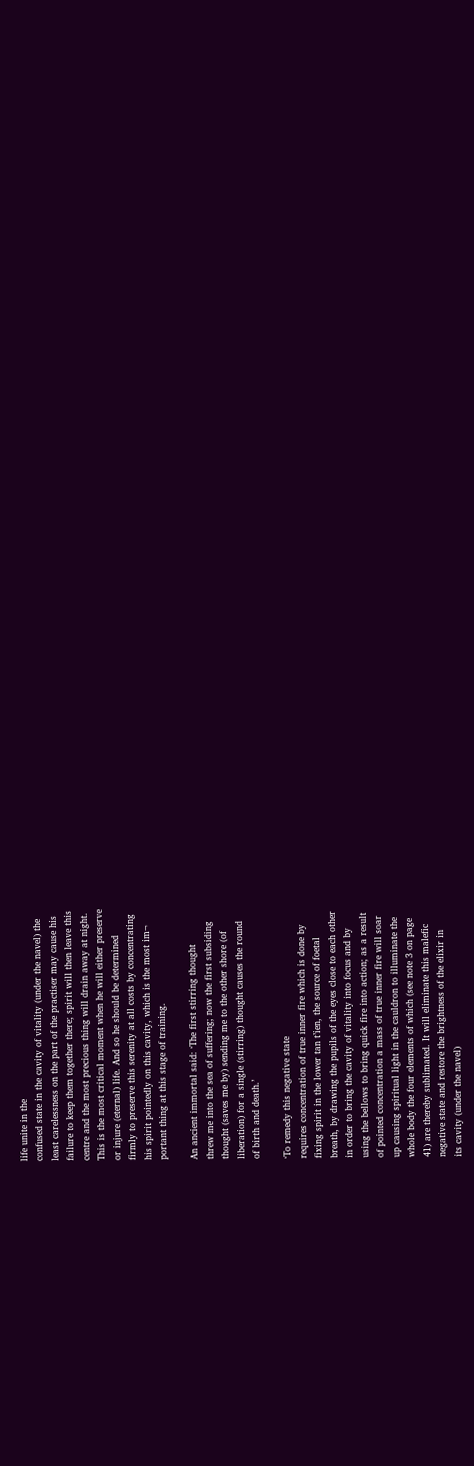life unite in the
confused state in the cavity of vitality (under the navel) the
least carelessness on the part of the practiser may cause his
failure to keep them together there; spirit will then leave this
centre and the most precious thing will drain away at night.
This is the most critical moment when he will either preserve
or injure (eternal) life. And so he should be determined
firmly to preserve this serenity at all costs by concentrating
his spirit pointedly on this cavity, which is the most im¬
portant thing at this stage of training.

An ancient immortal said: ‘The first stirring thought
threw me into the sea of suffering; now the first subsiding
thought (saves me by) sending me to the other shore (of
liberation) for a single (stirring) thought causes the round
of birth and death.’

‘To remedy this negative state
requires concentration of true inner fire which is done by
fixing spirit in the lower tan t’ien, the source of foetal
breath, by drawing the pupils of the eyes close to each other
in order to bring the cavity of vitality into focus and by
using the bellows to bring quick fire into action; as a result
of pointed concentration a mass of true inner fire will soar
up causing spiritual light in the cauldron to illuminate the
whole body the four elements of which (see note 3 on page
41) are thereby sublimated. It will eliminate this malefic
negative state and restore the brightness of the elixir in
its cavity (under the navel)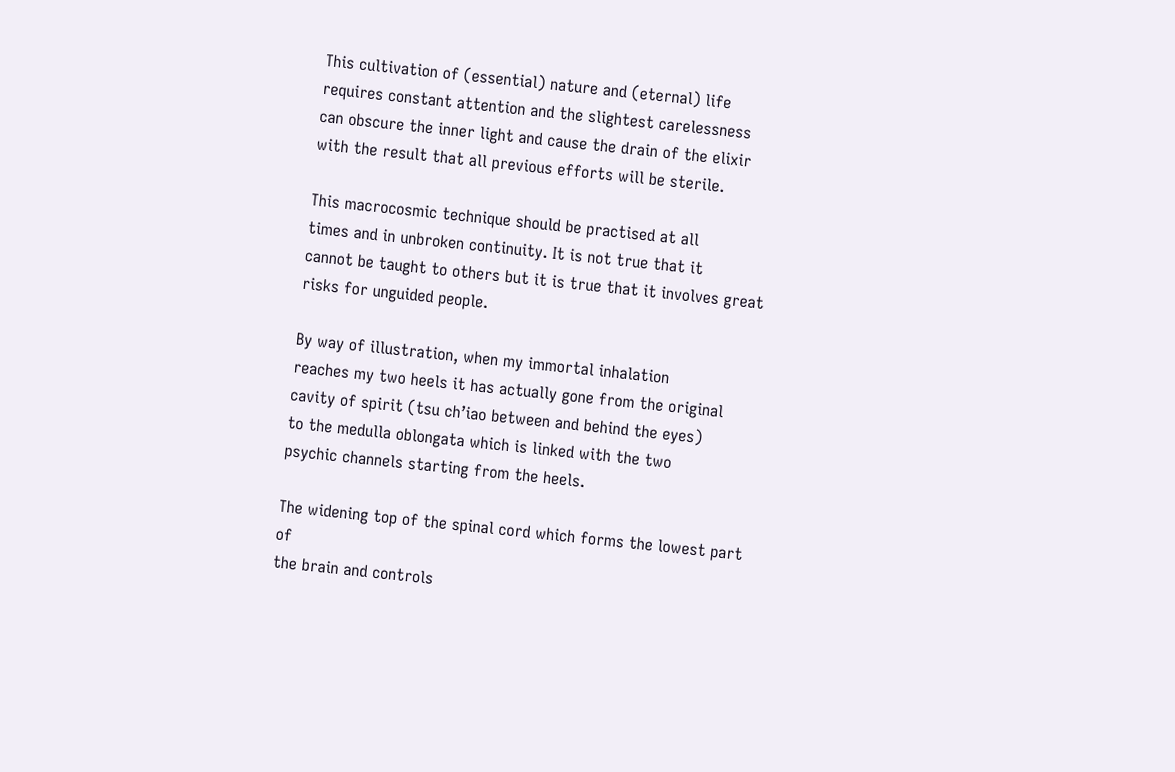This cultivation of (essential) nature and (eternal) life
requires constant attention and the slightest carelessness
can obscure the inner light and cause the drain of the elixir
with the result that all previous efforts will be sterile.

This macrocosmic technique should be practised at all
times and in unbroken continuity. It is not true that it
cannot be taught to others but it is true that it involves great
risks for unguided people.

By way of illustration, when my immortal inhalation
reaches my two heels it has actually gone from the original
cavity of spirit (tsu ch’iao between and behind the eyes)
to the medulla oblongata which is linked with the two
psychic channels starting from the heels.

The widening top of the spinal cord which forms the lowest part of
the brain and controls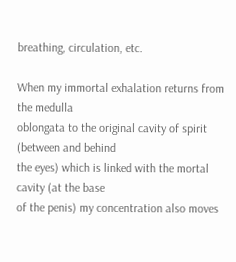breathing, circulation, etc.

When my immortal exhalation returns from the medulla
oblongata to the original cavity of spirit (between and behind
the eyes) which is linked with the mortal cavity (at the base
of the penis) my concentration also moves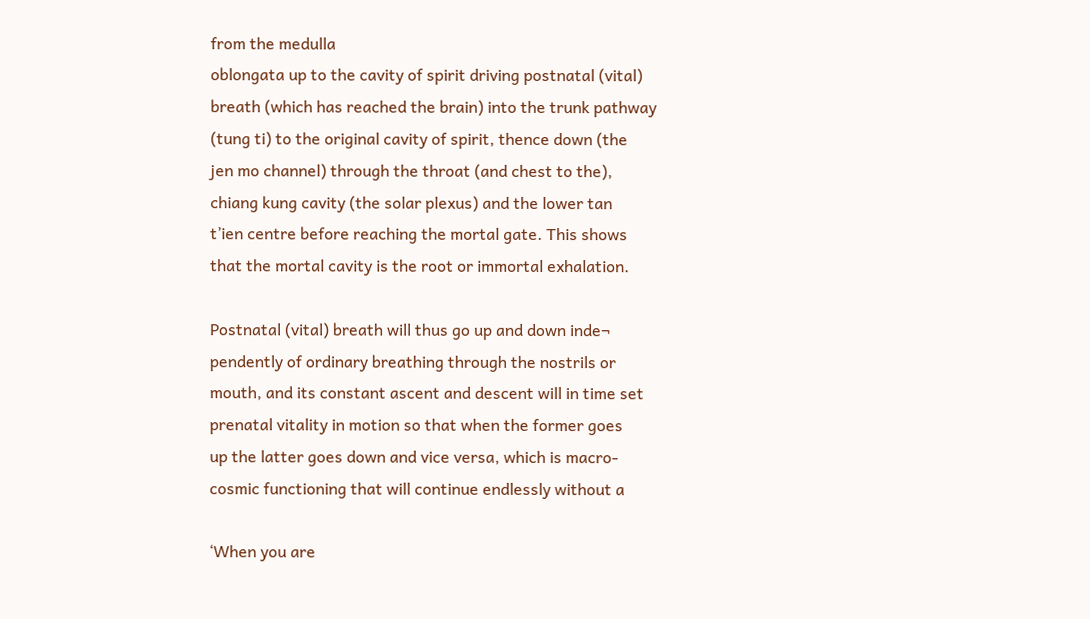from the medulla
oblongata up to the cavity of spirit driving postnatal (vital)
breath (which has reached the brain) into the trunk pathway
(tung ti) to the original cavity of spirit, thence down (the
jen mo channel) through the throat (and chest to the),
chiang kung cavity (the solar plexus) and the lower tan
t’ien centre before reaching the mortal gate. This shows
that the mortal cavity is the root or immortal exhalation.

Postnatal (vital) breath will thus go up and down inde¬
pendently of ordinary breathing through the nostrils or
mouth, and its constant ascent and descent will in time set
prenatal vitality in motion so that when the former goes
up the latter goes down and vice versa, which is macro-
cosmic functioning that will continue endlessly without a

‘When you are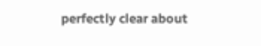perfectly clear about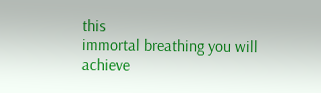this
immortal breathing you will achieve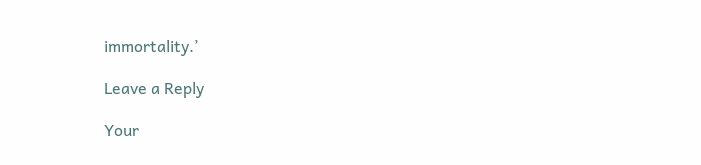immortality.’

Leave a Reply

Your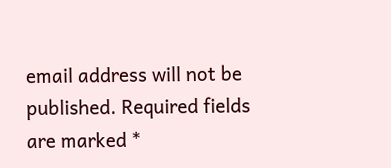email address will not be published. Required fields are marked *